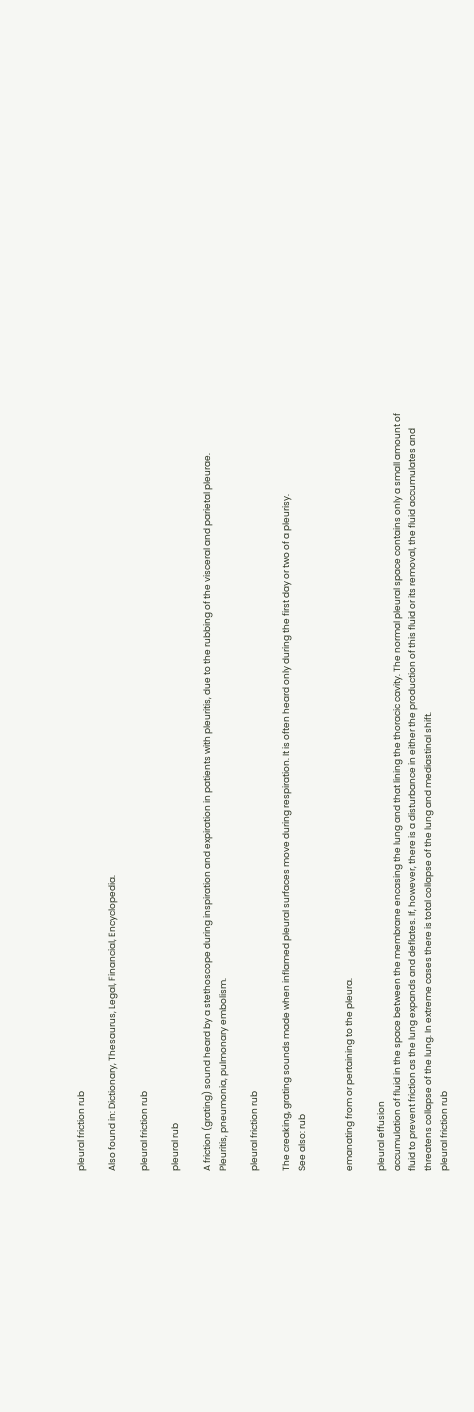pleural friction rub

Also found in: Dictionary, Thesaurus, Legal, Financial, Encyclopedia.

pleural friction rub

pleural rub

A friction (grating) sound heard by a stethoscope during inspiration and expiration in patients with pleuritis, due to the rubbing of the visceral and parietal pleurae.
Pleuritis, pneumonia, pulmonary embolism.

pleural friction rub

The creaking, grating sounds made when inflamed pleural surfaces move during respiration. It is often heard only during the first day or two of a pleurisy.
See also: rub


emanating from or pertaining to the pleura.

pleural effusion
accumulation of fluid in the space between the membrane encasing the lung and that lining the thoracic cavity. The normal pleural space contains only a small amount of fluid to prevent friction as the lung expands and deflates. If, however, there is a disturbance in either the production of this fluid or its removal, the fluid accumulates and threatens collapse of the lung. In extreme cases there is total collapse of the lung and mediastinal shift.
pleural friction rub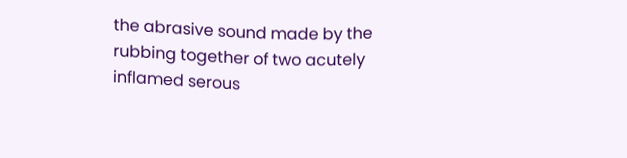the abrasive sound made by the rubbing together of two acutely inflamed serous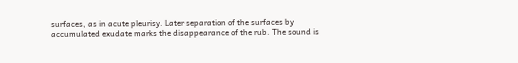surfaces, as in acute pleurisy. Later separation of the surfaces by accumulated exudate marks the disappearance of the rub. The sound is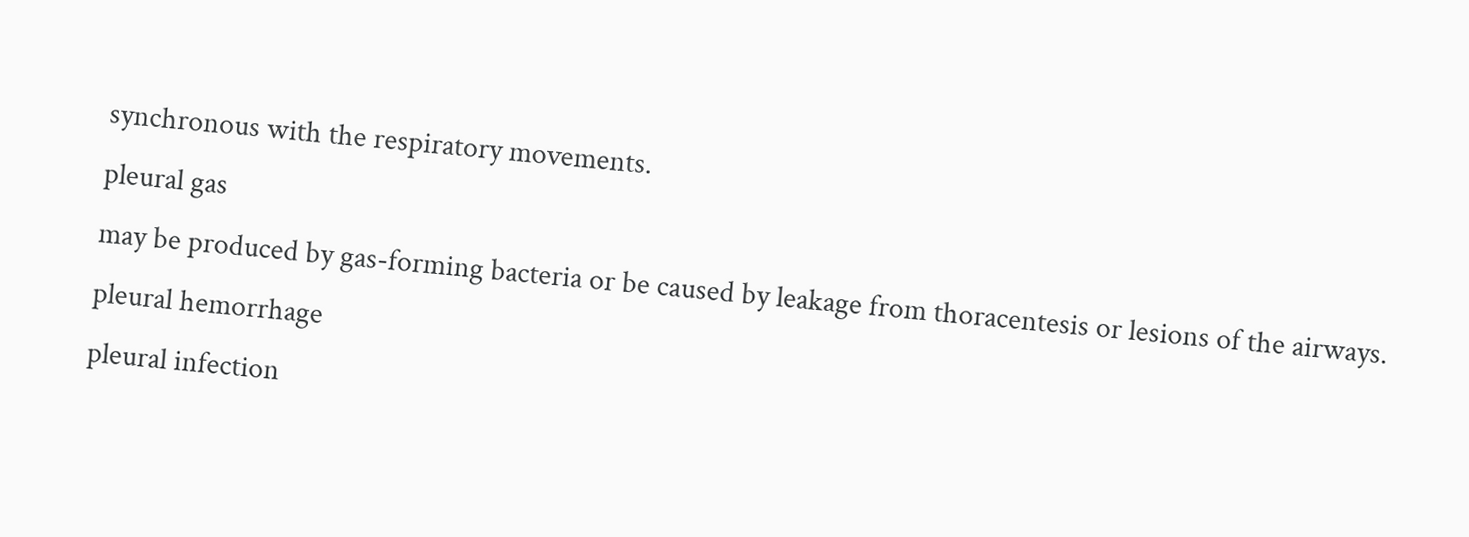synchronous with the respiratory movements.
pleural gas
may be produced by gas-forming bacteria or be caused by leakage from thoracentesis or lesions of the airways.
pleural hemorrhage
pleural infection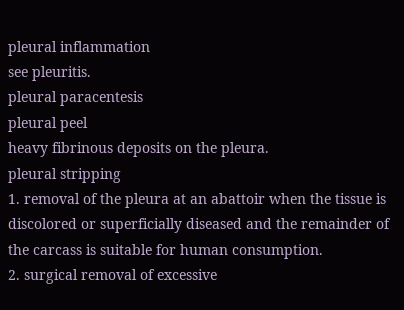pleural inflammation
see pleuritis.
pleural paracentesis
pleural peel
heavy fibrinous deposits on the pleura.
pleural stripping
1. removal of the pleura at an abattoir when the tissue is discolored or superficially diseased and the remainder of the carcass is suitable for human consumption.
2. surgical removal of excessive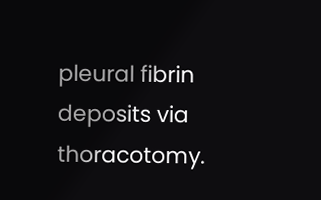pleural fibrin deposits via thoracotomy.